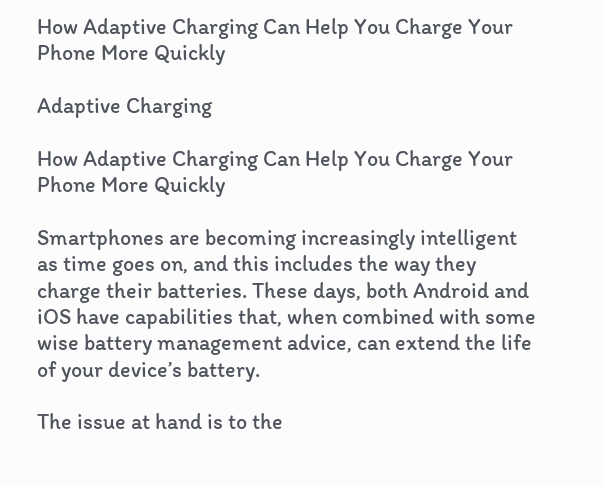How Adaptive Charging Can Help You Charge Your Phone More Quickly

Adaptive Charging

How Adaptive Charging Can Help You Charge Your Phone More Quickly

Smartphones are becoming increasingly intelligent as time goes on, and this includes the way they charge their batteries. These days, both Android and iOS have capabilities that, when combined with some wise battery management advice, can extend the life of your device’s battery.

The issue at hand is to the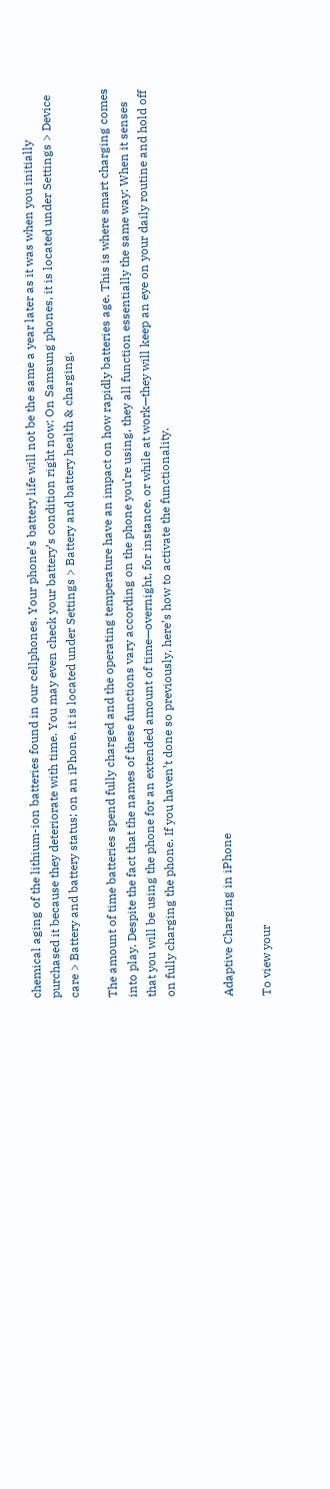chemical aging of the lithium-ion batteries found in our cellphones. Your phone’s battery life will not be the same a year later as it was when you initially purchased it because they deteriorate with time. You may even check your battery’s condition right now: On Samsung phones, it is located under Settings > Device care > Battery and battery status; on an iPhone, it is located under Settings > Battery and battery health & charging.

The amount of time batteries spend fully charged and the operating temperature have an impact on how rapidly batteries age. This is where smart charging comes into play. Despite the fact that the names of these functions vary according on the phone you’re using, they all function essentially the same way: When it senses that you will be using the phone for an extended amount of time—overnight, for instance, or while at work—they will keep an eye on your daily routine and hold off on fully charging the phone. If you haven’t done so previously, here’s how to activate the functionality.


Adaptive Charging in iPhone

To view your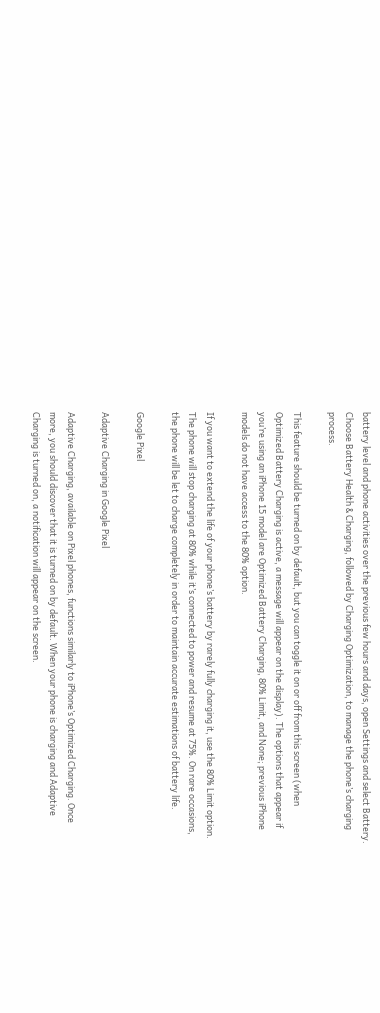battery level and phone activities over the previous few hours and days, open Settings and select Battery. Choose Battery Health & Charging, followed by Charging Optimization, to manage the phone’s charging process.

This feature should be turned on by default, but you can toggle it on or off from this screen (when Optimized Battery Charging is active, a message will appear on the display). The options that appear if you’re using an iPhone 15 model are Optimized Battery Charging, 80% Limit, and None; previous iPhone models do not have access to the 80% option.

If you want to extend the life of your phone’s battery by rarely fully charging it, use the 80% Limit option. The phone will stop charging at 80% while it’s connected to power and resume at 75%. On rare occasions, the phone will be let to charge completely in order to maintain accurate estimations of battery life.

Google Pixel

Adaptive Charging in Google Pixel

Adaptive Charging, available on Pixel phones, functions similarly to iPhone’s Optimized Charging. Once more, you should discover that it is turned on by default. When your phone is charging and Adaptive Charging is turned on, a notification will appear on the screen.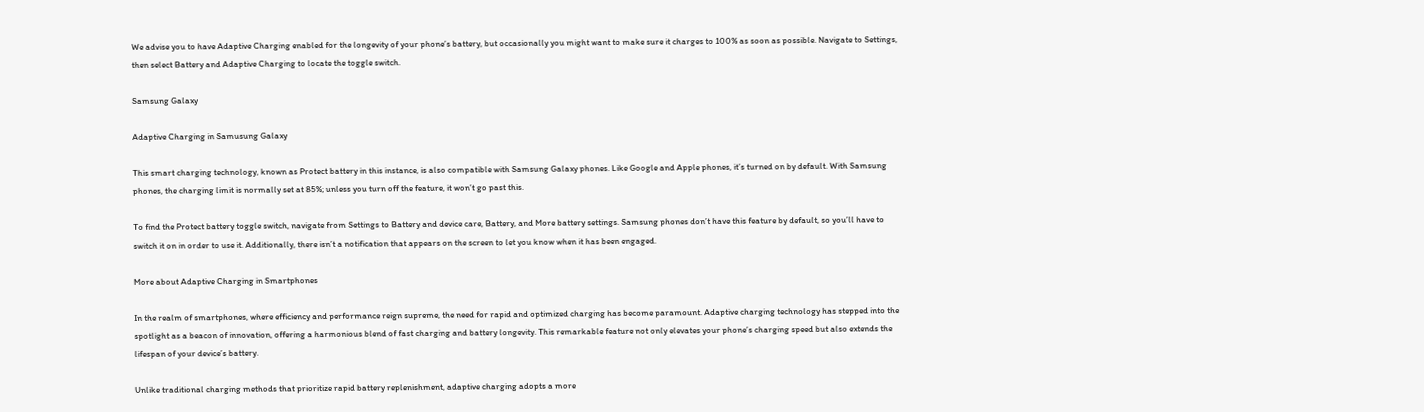We advise you to have Adaptive Charging enabled for the longevity of your phone’s battery, but occasionally you might want to make sure it charges to 100% as soon as possible. Navigate to Settings, then select Battery and Adaptive Charging to locate the toggle switch.

Samsung Galaxy

Adaptive Charging in Samusung Galaxy

This smart charging technology, known as Protect battery in this instance, is also compatible with Samsung Galaxy phones. Like Google and Apple phones, it’s turned on by default. With Samsung phones, the charging limit is normally set at 85%; unless you turn off the feature, it won’t go past this.

To find the Protect battery toggle switch, navigate from Settings to Battery and device care, Battery, and More battery settings. Samsung phones don’t have this feature by default, so you’ll have to switch it on in order to use it. Additionally, there isn’t a notification that appears on the screen to let you know when it has been engaged.

More about Adaptive Charging in Smartphones

In the realm of smartphones, where efficiency and performance reign supreme, the need for rapid and optimized charging has become paramount. Adaptive charging technology has stepped into the spotlight as a beacon of innovation, offering a harmonious blend of fast charging and battery longevity. This remarkable feature not only elevates your phone’s charging speed but also extends the lifespan of your device’s battery.

Unlike traditional charging methods that prioritize rapid battery replenishment, adaptive charging adopts a more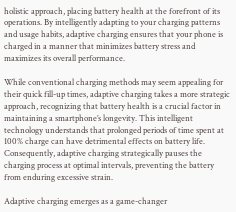holistic approach, placing battery health at the forefront of its operations. By intelligently adapting to your charging patterns and usage habits, adaptive charging ensures that your phone is charged in a manner that minimizes battery stress and maximizes its overall performance.

While conventional charging methods may seem appealing for their quick fill-up times, adaptive charging takes a more strategic approach, recognizing that battery health is a crucial factor in maintaining a smartphone’s longevity. This intelligent technology understands that prolonged periods of time spent at 100% charge can have detrimental effects on battery life. Consequently, adaptive charging strategically pauses the charging process at optimal intervals, preventing the battery from enduring excessive strain.

Adaptive charging emerges as a game-changer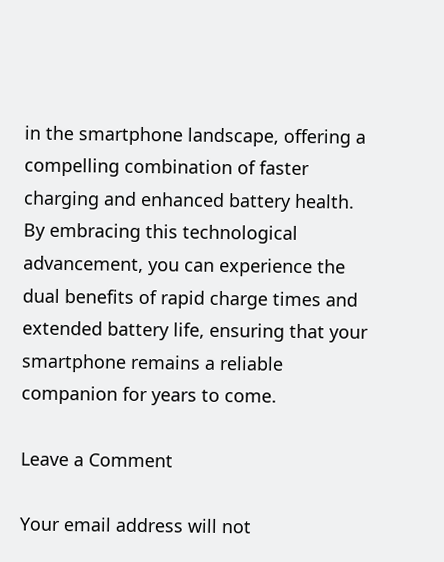in the smartphone landscape, offering a compelling combination of faster charging and enhanced battery health. By embracing this technological advancement, you can experience the dual benefits of rapid charge times and extended battery life, ensuring that your smartphone remains a reliable companion for years to come.

Leave a Comment

Your email address will not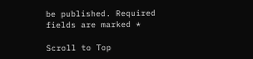be published. Required fields are marked *

Scroll to Top